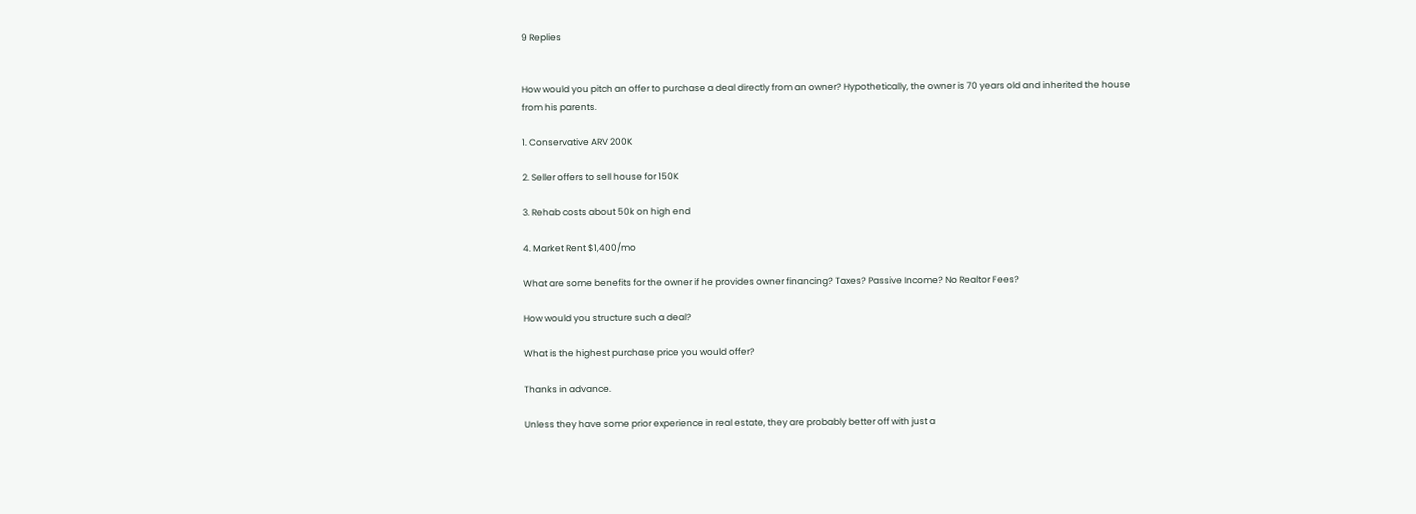9 Replies


How would you pitch an offer to purchase a deal directly from an owner? Hypothetically, the owner is 70 years old and inherited the house from his parents.

1. Conservative ARV 200K

2. Seller offers to sell house for 150K

3. Rehab costs about 50k on high end

4. Market Rent $1,400/mo

What are some benefits for the owner if he provides owner financing? Taxes? Passive Income? No Realtor Fees?

How would you structure such a deal?

What is the highest purchase price you would offer?

Thanks in advance.

Unless they have some prior experience in real estate, they are probably better off with just a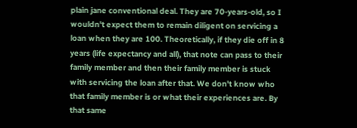plain jane conventional deal. They are 70-years-old, so I wouldn't expect them to remain diligent on servicing a loan when they are 100. Theoretically, if they die off in 8 years (life expectancy and all), that note can pass to their family member and then their family member is stuck with servicing the loan after that. We don't know who that family member is or what their experiences are. By that same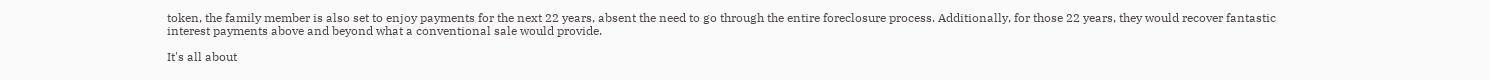token, the family member is also set to enjoy payments for the next 22 years, absent the need to go through the entire foreclosure process. Additionally, for those 22 years, they would recover fantastic interest payments above and beyond what a conventional sale would provide.

It's all about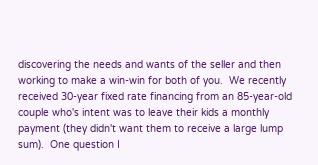discovering the needs and wants of the seller and then working to make a win-win for both of you.  We recently received 30-year fixed rate financing from an 85-year-old couple who's intent was to leave their kids a monthly payment (they didn't want them to receive a large lump sum).  One question I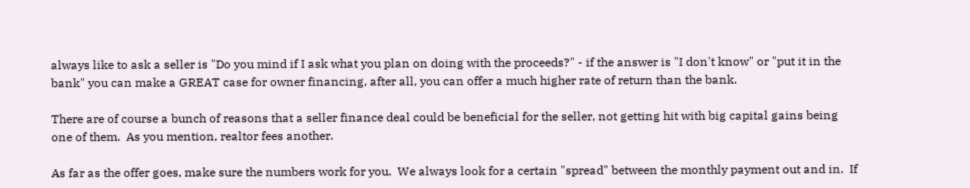always like to ask a seller is "Do you mind if I ask what you plan on doing with the proceeds?" - if the answer is "I don't know" or "put it in the bank" you can make a GREAT case for owner financing, after all, you can offer a much higher rate of return than the bank.

There are of course a bunch of reasons that a seller finance deal could be beneficial for the seller, not getting hit with big capital gains being one of them.  As you mention, realtor fees another.

As far as the offer goes, make sure the numbers work for you.  We always look for a certain "spread" between the monthly payment out and in.  If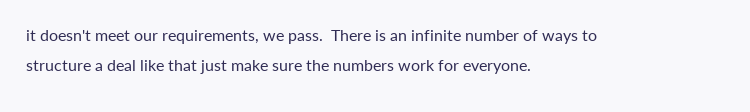it doesn't meet our requirements, we pass.  There is an infinite number of ways to structure a deal like that just make sure the numbers work for everyone.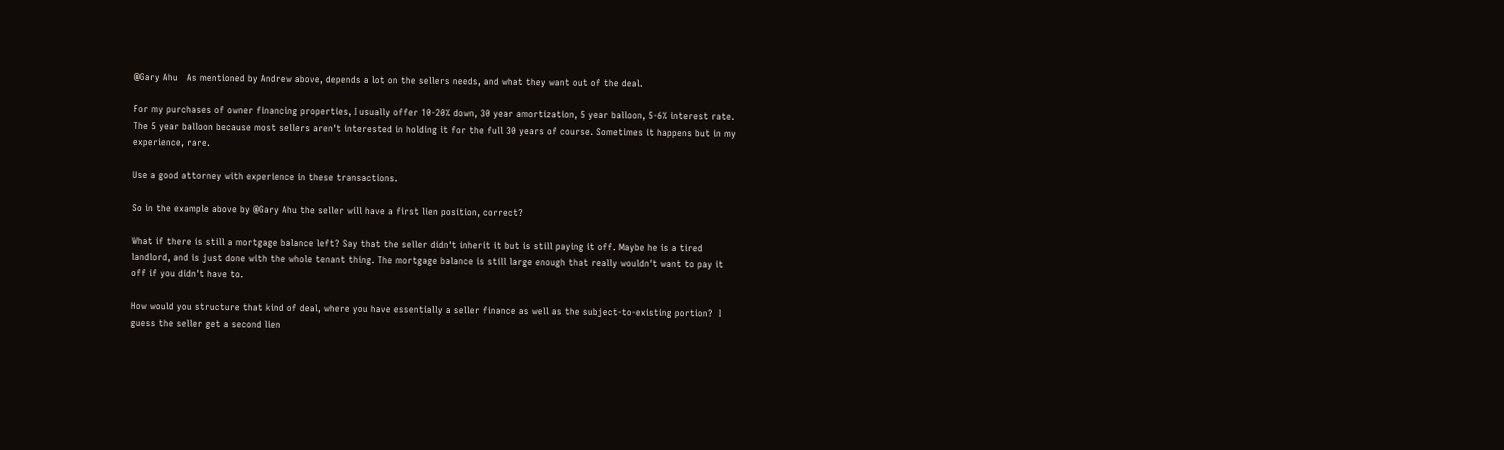@Gary Ahu   As mentioned by Andrew above, depends a lot on the sellers needs, and what they want out of the deal.

For my purchases of owner financing properties, I usually offer 10-20% down, 30 year amortization, 5 year balloon, 5-6% interest rate. The 5 year balloon because most sellers aren't interested in holding it for the full 30 years of course. Sometimes it happens but in my experience, rare.

Use a good attorney with experience in these transactions.

So in the example above by @Gary Ahu the seller will have a first lien position, correct?

What if there is still a mortgage balance left? Say that the seller didn't inherit it but is still paying it off. Maybe he is a tired landlord, and is just done with the whole tenant thing. The mortgage balance is still large enough that really wouldn't want to pay it off if you didn't have to.

How would you structure that kind of deal, where you have essentially a seller finance as well as the subject-to-existing portion?  I guess the seller get a second lien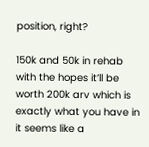position, right?

150k and 50k in rehab with the hopes it’ll be worth 200k arv which is exactly what you have in it seems like a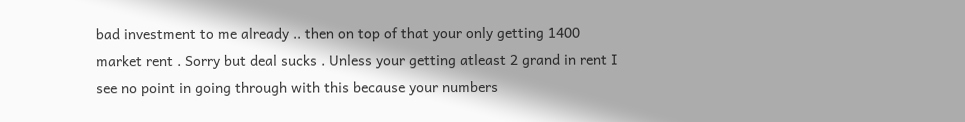bad investment to me already .. then on top of that your only getting 1400 market rent . Sorry but deal sucks . Unless your getting atleast 2 grand in rent I see no point in going through with this because your numbers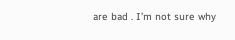are bad . I’m not sure why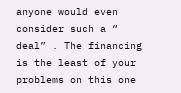anyone would even consider such a “ deal” . The financing is the least of your problems on this one